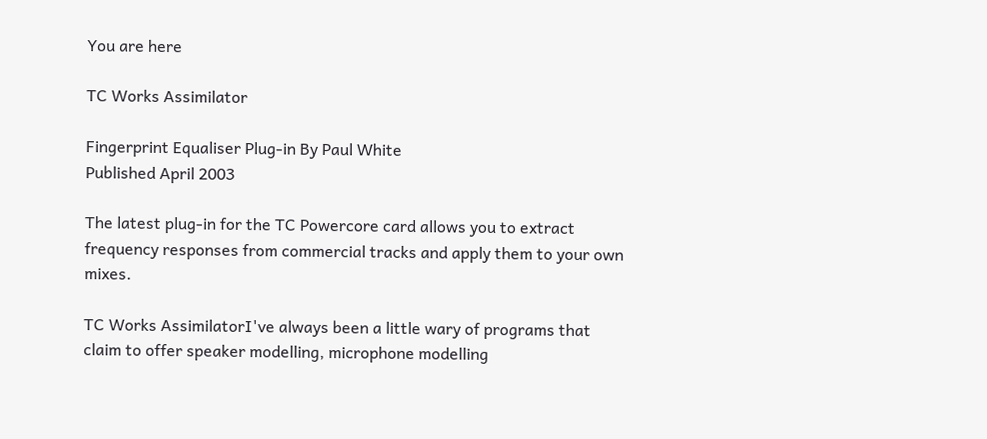You are here

TC Works Assimilator

Fingerprint Equaliser Plug-in By Paul White
Published April 2003

The latest plug-in for the TC Powercore card allows you to extract frequency responses from commercial tracks and apply them to your own mixes.

TC Works AssimilatorI've always been a little wary of programs that claim to offer speaker modelling, microphone modelling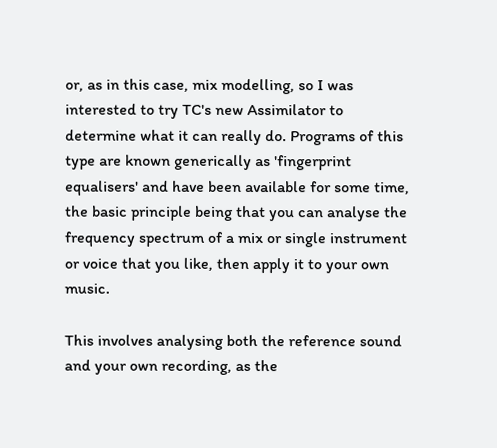or, as in this case, mix modelling, so I was interested to try TC's new Assimilator to determine what it can really do. Programs of this type are known generically as 'fingerprint equalisers' and have been available for some time, the basic principle being that you can analyse the frequency spectrum of a mix or single instrument or voice that you like, then apply it to your own music.

This involves analysing both the reference sound and your own recording, as the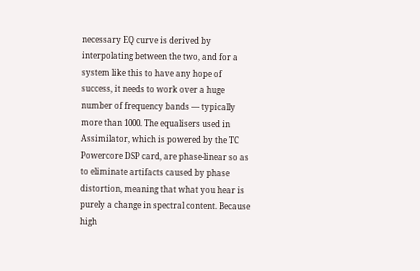necessary EQ curve is derived by interpolating between the two, and for a system like this to have any hope of success, it needs to work over a huge number of frequency bands — typically more than 1000. The equalisers used in Assimilator, which is powered by the TC Powercore DSP card, are phase-linear so as to eliminate artifacts caused by phase distortion, meaning that what you hear is purely a change in spectral content. Because high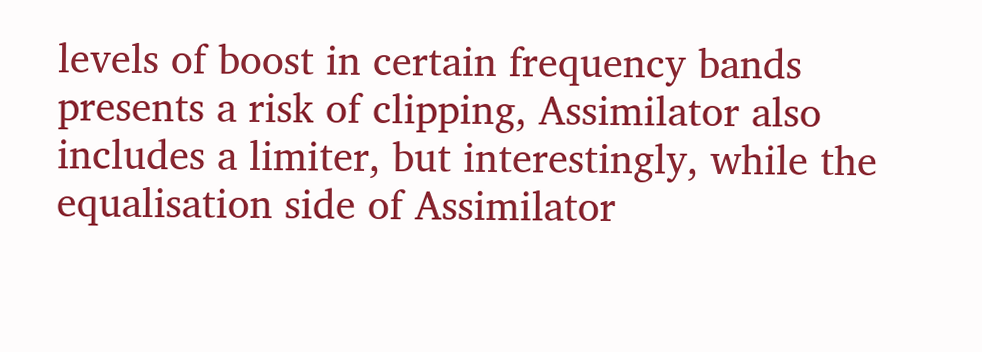levels of boost in certain frequency bands presents a risk of clipping, Assimilator also includes a limiter, but interestingly, while the equalisation side of Assimilator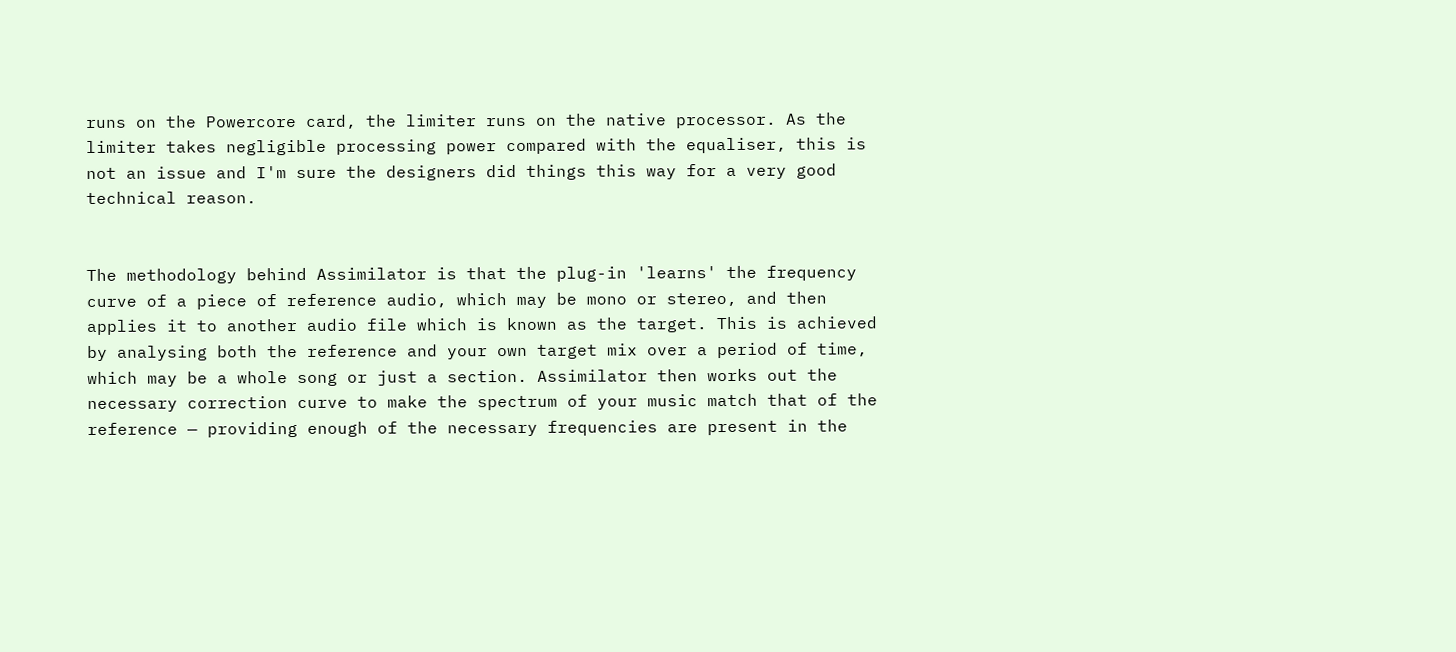runs on the Powercore card, the limiter runs on the native processor. As the limiter takes negligible processing power compared with the equaliser, this is not an issue and I'm sure the designers did things this way for a very good technical reason.


The methodology behind Assimilator is that the plug-in 'learns' the frequency curve of a piece of reference audio, which may be mono or stereo, and then applies it to another audio file which is known as the target. This is achieved by analysing both the reference and your own target mix over a period of time, which may be a whole song or just a section. Assimilator then works out the necessary correction curve to make the spectrum of your music match that of the reference — providing enough of the necessary frequencies are present in the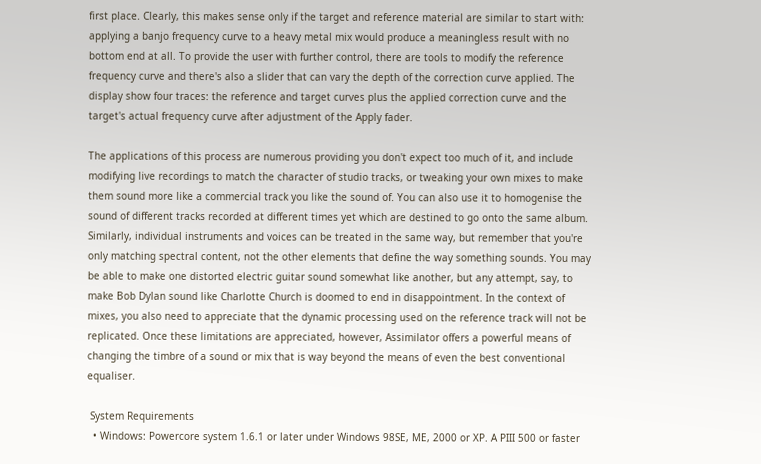first place. Clearly, this makes sense only if the target and reference material are similar to start with: applying a banjo frequency curve to a heavy metal mix would produce a meaningless result with no bottom end at all. To provide the user with further control, there are tools to modify the reference frequency curve and there's also a slider that can vary the depth of the correction curve applied. The display show four traces: the reference and target curves plus the applied correction curve and the target's actual frequency curve after adjustment of the Apply fader.

The applications of this process are numerous providing you don't expect too much of it, and include modifying live recordings to match the character of studio tracks, or tweaking your own mixes to make them sound more like a commercial track you like the sound of. You can also use it to homogenise the sound of different tracks recorded at different times yet which are destined to go onto the same album. Similarly, individual instruments and voices can be treated in the same way, but remember that you're only matching spectral content, not the other elements that define the way something sounds. You may be able to make one distorted electric guitar sound somewhat like another, but any attempt, say, to make Bob Dylan sound like Charlotte Church is doomed to end in disappointment. In the context of mixes, you also need to appreciate that the dynamic processing used on the reference track will not be replicated. Once these limitations are appreciated, however, Assimilator offers a powerful means of changing the timbre of a sound or mix that is way beyond the means of even the best conventional equaliser.

 System Requirements
  • Windows: Powercore system 1.6.1 or later under Windows 98SE, ME, 2000 or XP. A PIII 500 or faster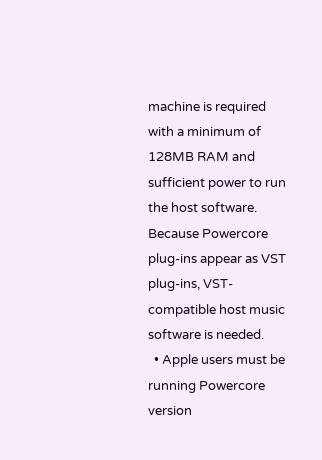machine is required with a minimum of 128MB RAM and sufficient power to run the host software. Because Powercore plug-ins appear as VST plug-ins, VST-compatible host music software is needed.
  • Apple users must be running Powercore version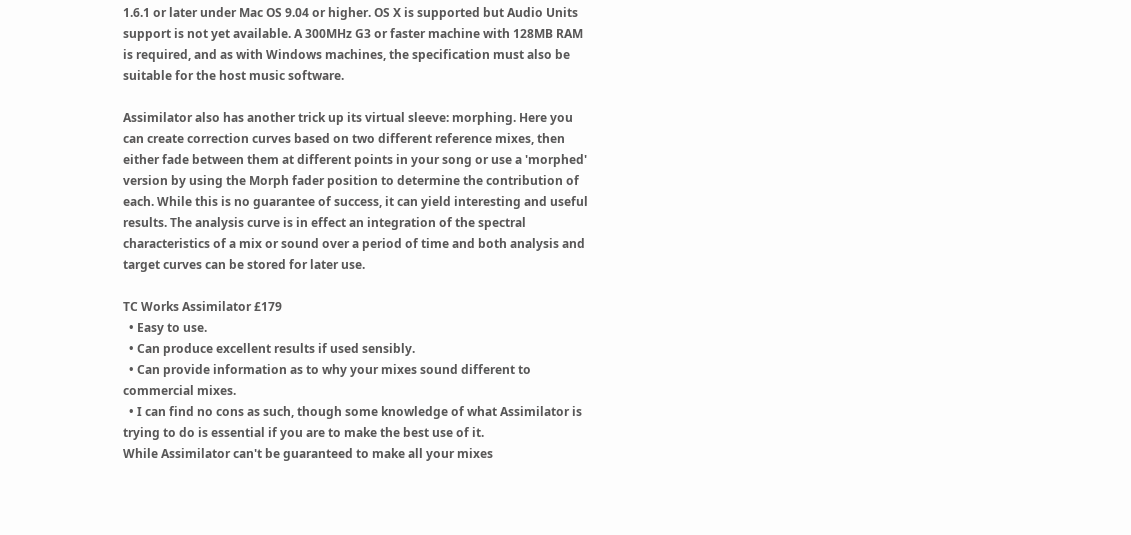1.6.1 or later under Mac OS 9.04 or higher. OS X is supported but Audio Units support is not yet available. A 300MHz G3 or faster machine with 128MB RAM is required, and as with Windows machines, the specification must also be suitable for the host music software.

Assimilator also has another trick up its virtual sleeve: morphing. Here you can create correction curves based on two different reference mixes, then either fade between them at different points in your song or use a 'morphed' version by using the Morph fader position to determine the contribution of each. While this is no guarantee of success, it can yield interesting and useful results. The analysis curve is in effect an integration of the spectral characteristics of a mix or sound over a period of time and both analysis and target curves can be stored for later use.

TC Works Assimilator £179
  • Easy to use.
  • Can produce excellent results if used sensibly.
  • Can provide information as to why your mixes sound different to commercial mixes.
  • I can find no cons as such, though some knowledge of what Assimilator is trying to do is essential if you are to make the best use of it.
While Assimilator can't be guaranteed to make all your mixes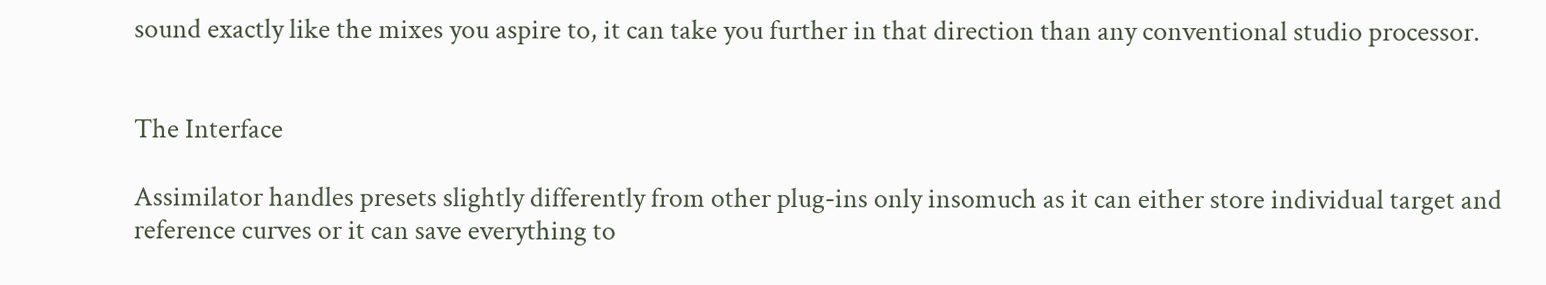sound exactly like the mixes you aspire to, it can take you further in that direction than any conventional studio processor.


The Interface

Assimilator handles presets slightly differently from other plug-ins only insomuch as it can either store individual target and reference curves or it can save everything to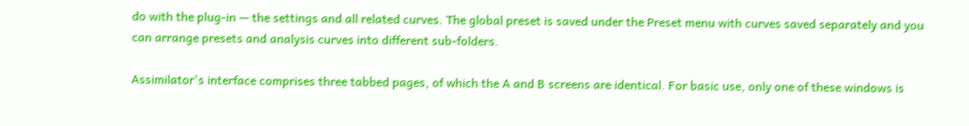do with the plug-in — the settings and all related curves. The global preset is saved under the Preset menu with curves saved separately and you can arrange presets and analysis curves into different sub-folders.

Assimilator's interface comprises three tabbed pages, of which the A and B screens are identical. For basic use, only one of these windows is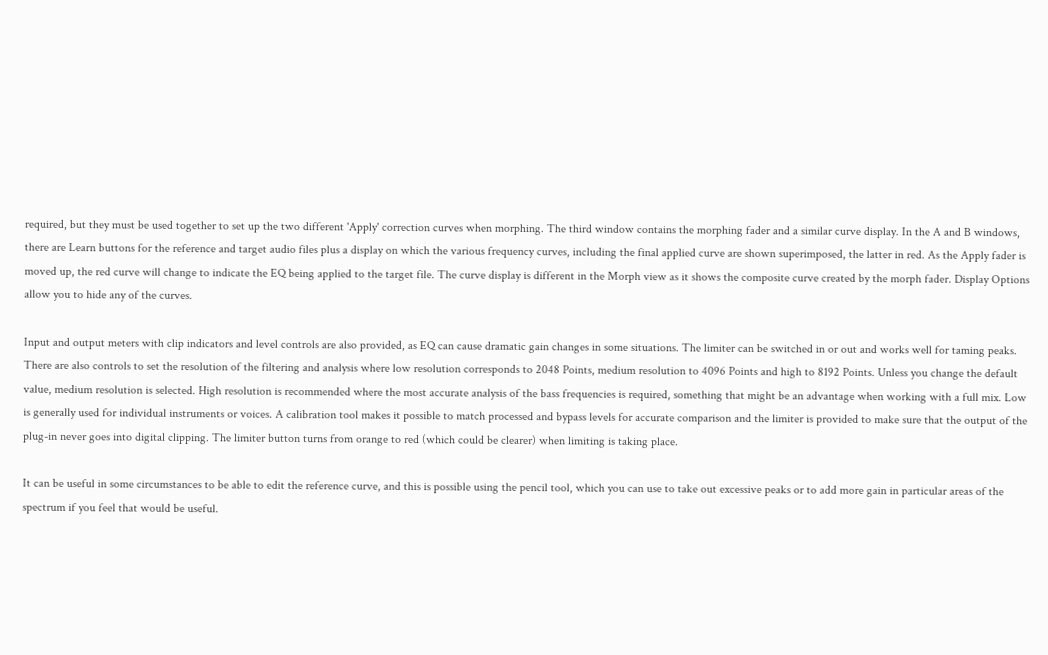required, but they must be used together to set up the two different 'Apply' correction curves when morphing. The third window contains the morphing fader and a similar curve display. In the A and B windows, there are Learn buttons for the reference and target audio files plus a display on which the various frequency curves, including the final applied curve are shown superimposed, the latter in red. As the Apply fader is moved up, the red curve will change to indicate the EQ being applied to the target file. The curve display is different in the Morph view as it shows the composite curve created by the morph fader. Display Options allow you to hide any of the curves.

Input and output meters with clip indicators and level controls are also provided, as EQ can cause dramatic gain changes in some situations. The limiter can be switched in or out and works well for taming peaks. There are also controls to set the resolution of the filtering and analysis where low resolution corresponds to 2048 Points, medium resolution to 4096 Points and high to 8192 Points. Unless you change the default value, medium resolution is selected. High resolution is recommended where the most accurate analysis of the bass frequencies is required, something that might be an advantage when working with a full mix. Low is generally used for individual instruments or voices. A calibration tool makes it possible to match processed and bypass levels for accurate comparison and the limiter is provided to make sure that the output of the plug-in never goes into digital clipping. The limiter button turns from orange to red (which could be clearer) when limiting is taking place.

It can be useful in some circumstances to be able to edit the reference curve, and this is possible using the pencil tool, which you can use to take out excessive peaks or to add more gain in particular areas of the spectrum if you feel that would be useful.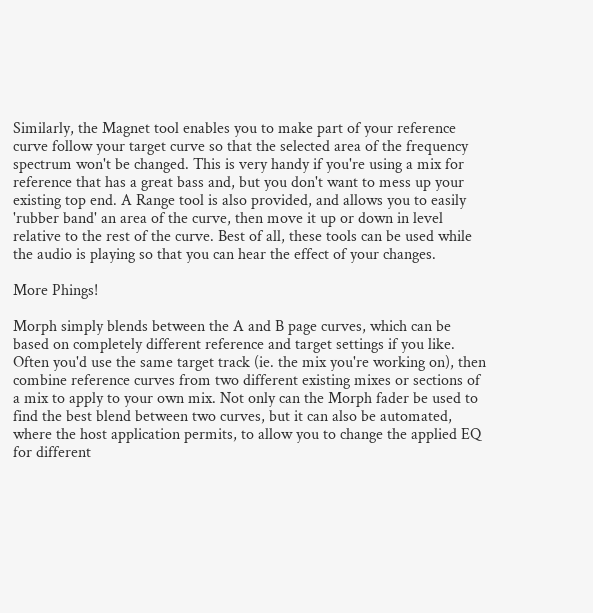Similarly, the Magnet tool enables you to make part of your reference curve follow your target curve so that the selected area of the frequency spectrum won't be changed. This is very handy if you're using a mix for reference that has a great bass and, but you don't want to mess up your existing top end. A Range tool is also provided, and allows you to easily 'rubber band' an area of the curve, then move it up or down in level relative to the rest of the curve. Best of all, these tools can be used while the audio is playing so that you can hear the effect of your changes.

More Phings!

Morph simply blends between the A and B page curves, which can be based on completely different reference and target settings if you like. Often you'd use the same target track (ie. the mix you're working on), then combine reference curves from two different existing mixes or sections of a mix to apply to your own mix. Not only can the Morph fader be used to find the best blend between two curves, but it can also be automated, where the host application permits, to allow you to change the applied EQ for different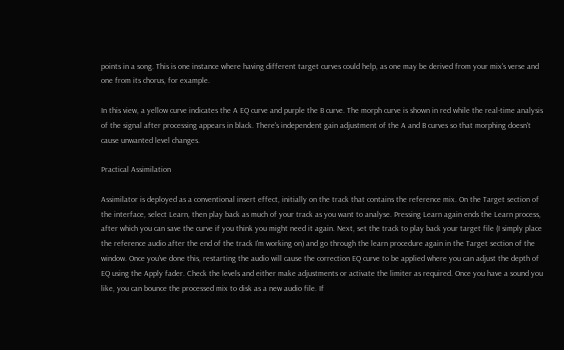points in a song. This is one instance where having different target curves could help, as one may be derived from your mix's verse and one from its chorus, for example.

In this view, a yellow curve indicates the A EQ curve and purple the B curve. The morph curve is shown in red while the real-time analysis of the signal after processing appears in black. There's independent gain adjustment of the A and B curves so that morphing doesn't cause unwanted level changes.

Practical Assimilation

Assimilator is deployed as a conventional insert effect, initially on the track that contains the reference mix. On the Target section of the interface, select Learn, then play back as much of your track as you want to analyse. Pressing Learn again ends the Learn process, after which you can save the curve if you think you might need it again. Next, set the track to play back your target file (I simply place the reference audio after the end of the track I'm working on) and go through the learn procedure again in the Target section of the window. Once you've done this, restarting the audio will cause the correction EQ curve to be applied where you can adjust the depth of EQ using the Apply fader. Check the levels and either make adjustments or activate the limiter as required. Once you have a sound you like, you can bounce the processed mix to disk as a new audio file. If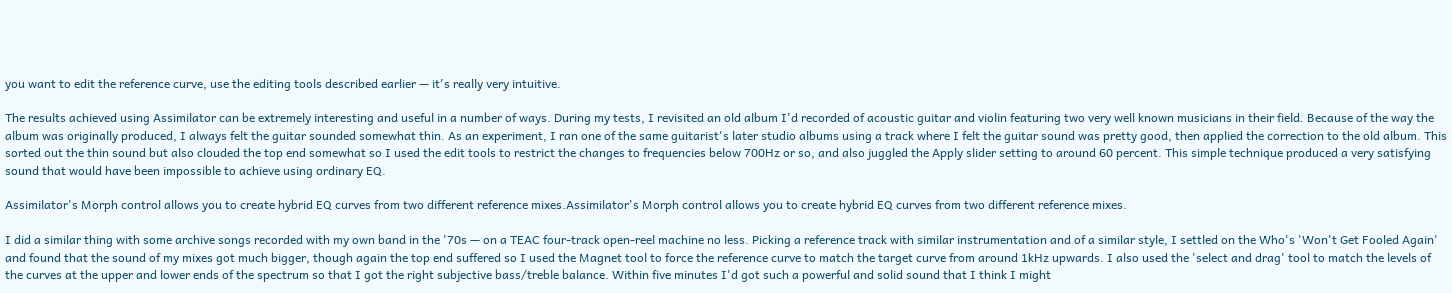you want to edit the reference curve, use the editing tools described earlier — it's really very intuitive.

The results achieved using Assimilator can be extremely interesting and useful in a number of ways. During my tests, I revisited an old album I'd recorded of acoustic guitar and violin featuring two very well known musicians in their field. Because of the way the album was originally produced, I always felt the guitar sounded somewhat thin. As an experiment, I ran one of the same guitarist's later studio albums using a track where I felt the guitar sound was pretty good, then applied the correction to the old album. This sorted out the thin sound but also clouded the top end somewhat so I used the edit tools to restrict the changes to frequencies below 700Hz or so, and also juggled the Apply slider setting to around 60 percent. This simple technique produced a very satisfying sound that would have been impossible to achieve using ordinary EQ.

Assimilator's Morph control allows you to create hybrid EQ curves from two different reference mixes.Assimilator's Morph control allows you to create hybrid EQ curves from two different reference mixes.

I did a similar thing with some archive songs recorded with my own band in the '70s — on a TEAC four-track open-reel machine no less. Picking a reference track with similar instrumentation and of a similar style, I settled on the Who's 'Won't Get Fooled Again' and found that the sound of my mixes got much bigger, though again the top end suffered so I used the Magnet tool to force the reference curve to match the target curve from around 1kHz upwards. I also used the 'select and drag' tool to match the levels of the curves at the upper and lower ends of the spectrum so that I got the right subjective bass/treble balance. Within five minutes I'd got such a powerful and solid sound that I think I might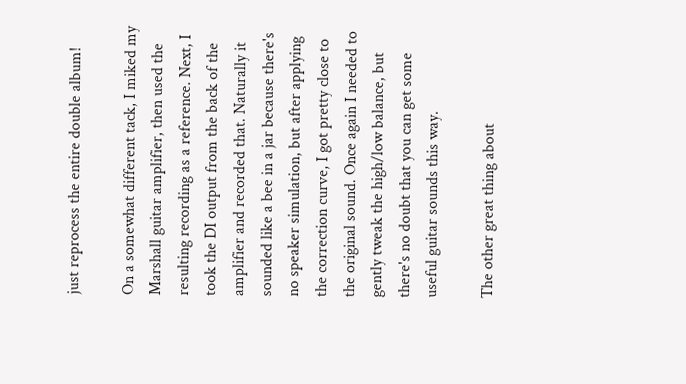just reprocess the entire double album!

On a somewhat different tack, I miked my Marshall guitar amplifier, then used the resulting recording as a reference. Next, I took the DI output from the back of the amplifier and recorded that. Naturally it sounded like a bee in a jar because there's no speaker simulation, but after applying the correction curve, I got pretty close to the original sound. Once again I needed to gently tweak the high/low balance, but there's no doubt that you can get some useful guitar sounds this way.

The other great thing about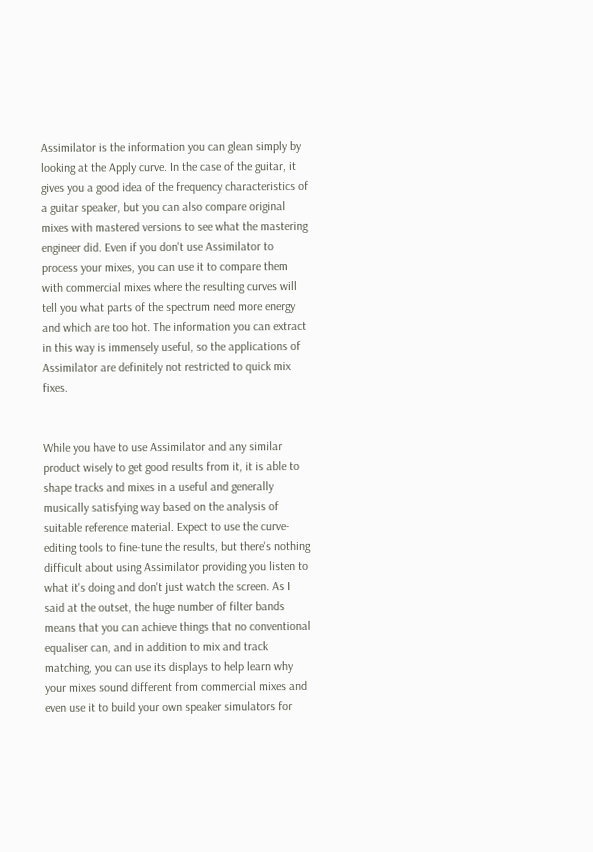Assimilator is the information you can glean simply by looking at the Apply curve. In the case of the guitar, it gives you a good idea of the frequency characteristics of a guitar speaker, but you can also compare original mixes with mastered versions to see what the mastering engineer did. Even if you don't use Assimilator to process your mixes, you can use it to compare them with commercial mixes where the resulting curves will tell you what parts of the spectrum need more energy and which are too hot. The information you can extract in this way is immensely useful, so the applications of Assimilator are definitely not restricted to quick mix fixes.


While you have to use Assimilator and any similar product wisely to get good results from it, it is able to shape tracks and mixes in a useful and generally musically satisfying way based on the analysis of suitable reference material. Expect to use the curve-editing tools to fine-tune the results, but there's nothing difficult about using Assimilator providing you listen to what it's doing and don't just watch the screen. As I said at the outset, the huge number of filter bands means that you can achieve things that no conventional equaliser can, and in addition to mix and track matching, you can use its displays to help learn why your mixes sound different from commercial mixes and even use it to build your own speaker simulators for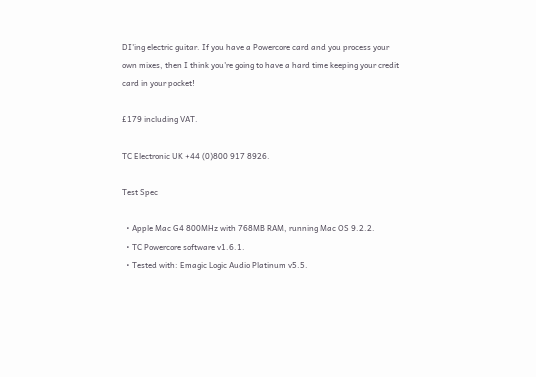DI'ing electric guitar. If you have a Powercore card and you process your own mixes, then I think you're going to have a hard time keeping your credit card in your pocket!

£179 including VAT.

TC Electronic UK +44 (0)800 917 8926.

Test Spec

  • Apple Mac G4 800MHz with 768MB RAM, running Mac OS 9.2.2.
  • TC Powercore software v1.6.1.
  • Tested with: Emagic Logic Audio Platinum v5.5.